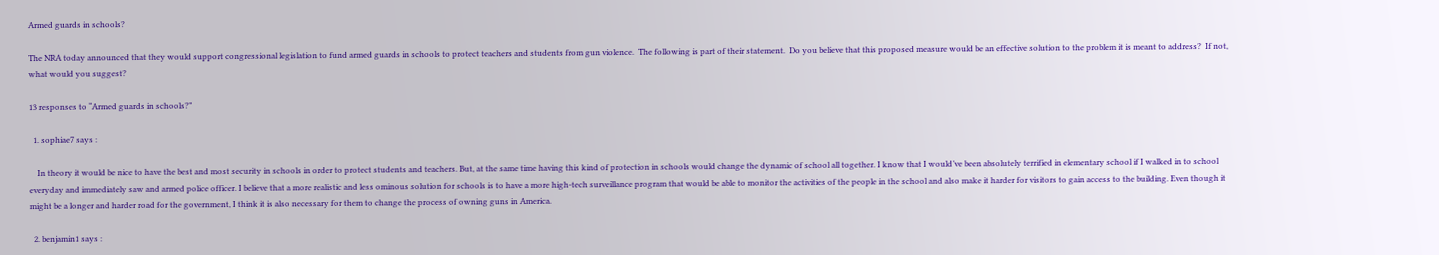Armed guards in schools?

The NRA today announced that they would support congressional legislation to fund armed guards in schools to protect teachers and students from gun violence.  The following is part of their statement.  Do you believe that this proposed measure would be an effective solution to the problem it is meant to address?  If not, what would you suggest?

13 responses to “Armed guards in schools?”

  1. sophiae7 says :

    In theory it would be nice to have the best and most security in schools in order to protect students and teachers. But, at the same time having this kind of protection in schools would change the dynamic of school all together. I know that I would’ve been absolutely terrified in elementary school if I walked in to school everyday and immediately saw and armed police officer. I believe that a more realistic and less ominous solution for schools is to have a more high-tech surveillance program that would be able to monitor the activities of the people in the school and also make it harder for visitors to gain access to the building. Even though it might be a longer and harder road for the government, I think it is also necessary for them to change the process of owning guns in America.

  2. benjamin1 says :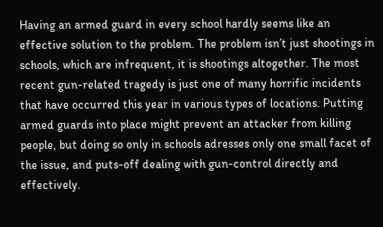Having an armed guard in every school hardly seems like an effective solution to the problem. The problem isn’t just shootings in schools, which are infrequent, it is shootings altogether. The most recent gun-related tragedy is just one of many horrific incidents that have occurred this year in various types of locations. Putting armed guards into place might prevent an attacker from killing people, but doing so only in schools adresses only one small facet of the issue, and puts-off dealing with gun-control directly and effectively.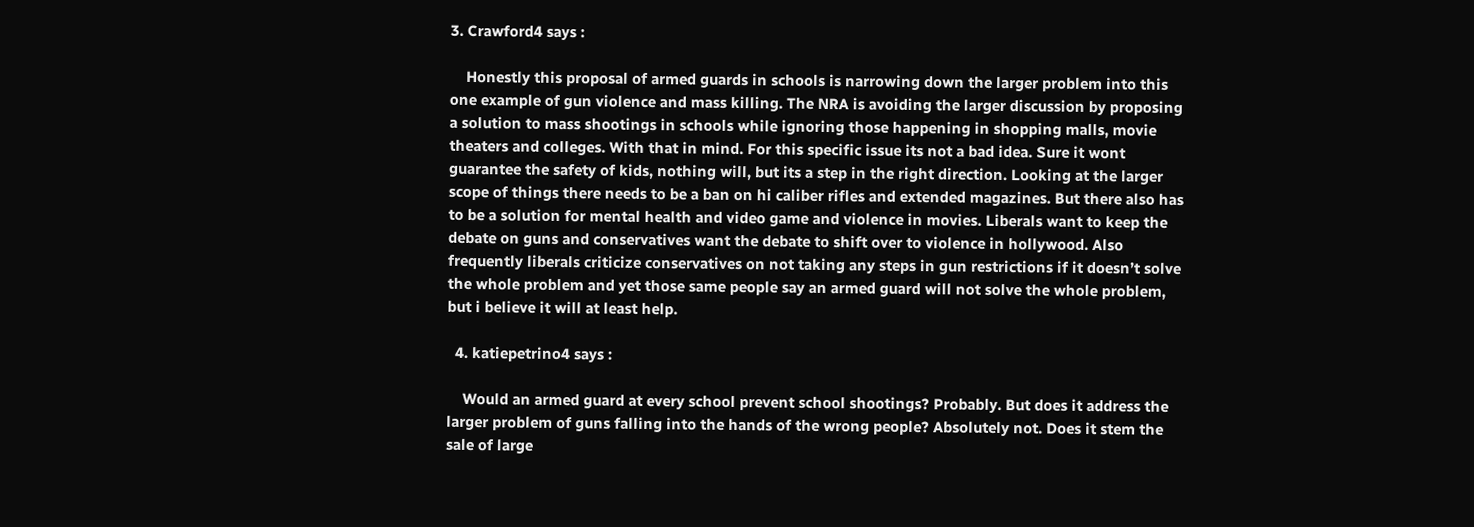3. Crawford4 says :

    Honestly this proposal of armed guards in schools is narrowing down the larger problem into this one example of gun violence and mass killing. The NRA is avoiding the larger discussion by proposing a solution to mass shootings in schools while ignoring those happening in shopping malls, movie theaters and colleges. With that in mind. For this specific issue its not a bad idea. Sure it wont guarantee the safety of kids, nothing will, but its a step in the right direction. Looking at the larger scope of things there needs to be a ban on hi caliber rifles and extended magazines. But there also has to be a solution for mental health and video game and violence in movies. Liberals want to keep the debate on guns and conservatives want the debate to shift over to violence in hollywood. Also frequently liberals criticize conservatives on not taking any steps in gun restrictions if it doesn’t solve the whole problem and yet those same people say an armed guard will not solve the whole problem, but i believe it will at least help.

  4. katiepetrino4 says :

    Would an armed guard at every school prevent school shootings? Probably. But does it address the larger problem of guns falling into the hands of the wrong people? Absolutely not. Does it stem the sale of large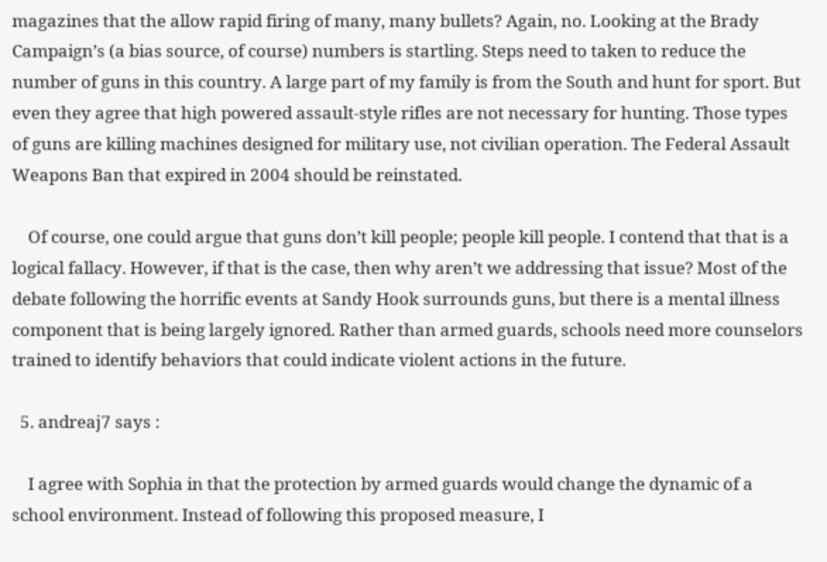magazines that the allow rapid firing of many, many bullets? Again, no. Looking at the Brady Campaign’s (a bias source, of course) numbers is startling. Steps need to taken to reduce the number of guns in this country. A large part of my family is from the South and hunt for sport. But even they agree that high powered assault-style rifles are not necessary for hunting. Those types of guns are killing machines designed for military use, not civilian operation. The Federal Assault Weapons Ban that expired in 2004 should be reinstated.

    Of course, one could argue that guns don’t kill people; people kill people. I contend that that is a logical fallacy. However, if that is the case, then why aren’t we addressing that issue? Most of the debate following the horrific events at Sandy Hook surrounds guns, but there is a mental illness component that is being largely ignored. Rather than armed guards, schools need more counselors trained to identify behaviors that could indicate violent actions in the future.

  5. andreaj7 says :

    I agree with Sophia in that the protection by armed guards would change the dynamic of a school environment. Instead of following this proposed measure, I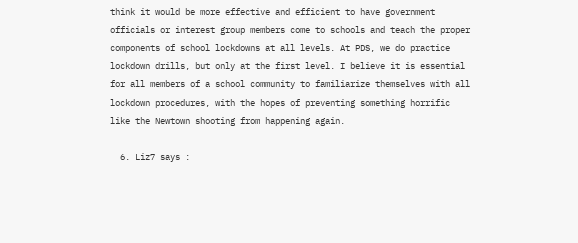think it would be more effective and efficient to have government officials or interest group members come to schools and teach the proper components of school lockdowns at all levels. At PDS, we do practice lockdown drills, but only at the first level. I believe it is essential for all members of a school community to familiarize themselves with all lockdown procedures, with the hopes of preventing something horrific like the Newtown shooting from happening again.

  6. Liz7 says :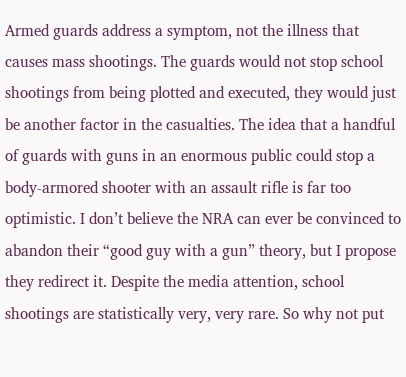Armed guards address a symptom, not the illness that causes mass shootings. The guards would not stop school shootings from being plotted and executed, they would just be another factor in the casualties. The idea that a handful of guards with guns in an enormous public could stop a body-armored shooter with an assault rifle is far too optimistic. I don’t believe the NRA can ever be convinced to abandon their “good guy with a gun” theory, but I propose they redirect it. Despite the media attention, school shootings are statistically very, very rare. So why not put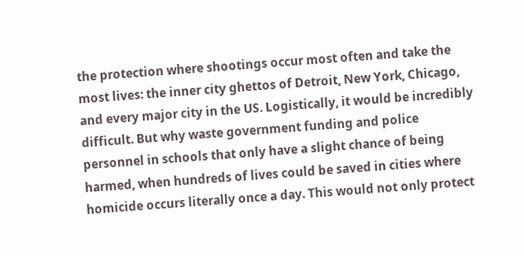the protection where shootings occur most often and take the most lives: the inner city ghettos of Detroit, New York, Chicago, and every major city in the US. Logistically, it would be incredibly difficult. But why waste government funding and police personnel in schools that only have a slight chance of being harmed, when hundreds of lives could be saved in cities where homicide occurs literally once a day. This would not only protect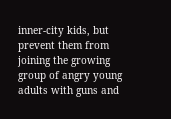inner-city kids, but prevent them from joining the growing group of angry young adults with guns and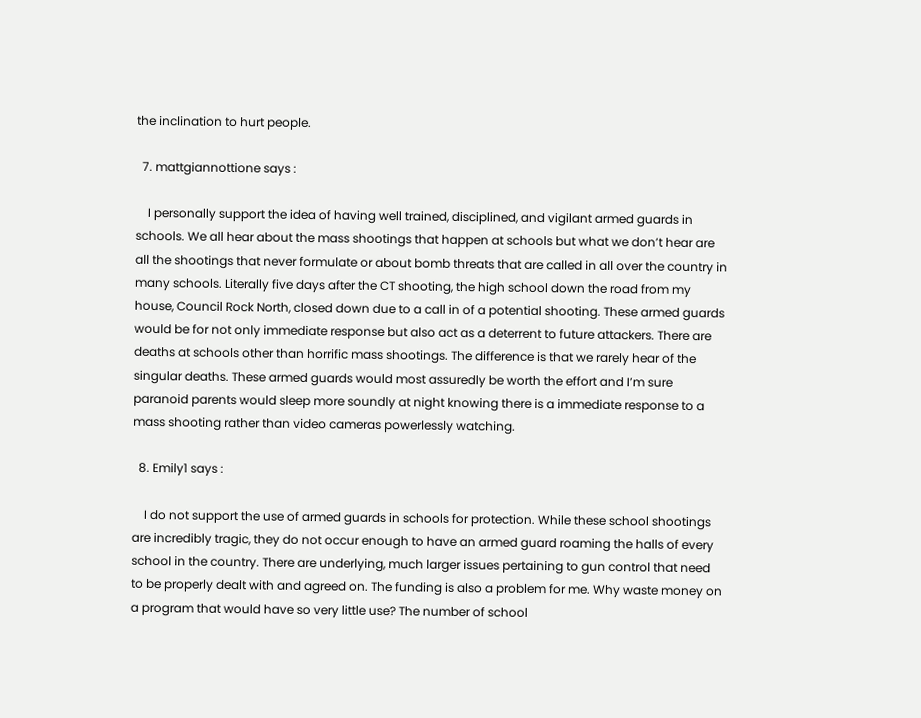the inclination to hurt people.

  7. mattgiannottione says :

    I personally support the idea of having well trained, disciplined, and vigilant armed guards in schools. We all hear about the mass shootings that happen at schools but what we don’t hear are all the shootings that never formulate or about bomb threats that are called in all over the country in many schools. Literally five days after the CT shooting, the high school down the road from my house, Council Rock North, closed down due to a call in of a potential shooting. These armed guards would be for not only immediate response but also act as a deterrent to future attackers. There are deaths at schools other than horrific mass shootings. The difference is that we rarely hear of the singular deaths. These armed guards would most assuredly be worth the effort and I’m sure paranoid parents would sleep more soundly at night knowing there is a immediate response to a mass shooting rather than video cameras powerlessly watching.

  8. Emily1 says :

    I do not support the use of armed guards in schools for protection. While these school shootings are incredibly tragic, they do not occur enough to have an armed guard roaming the halls of every school in the country. There are underlying, much larger issues pertaining to gun control that need to be properly dealt with and agreed on. The funding is also a problem for me. Why waste money on a program that would have so very little use? The number of school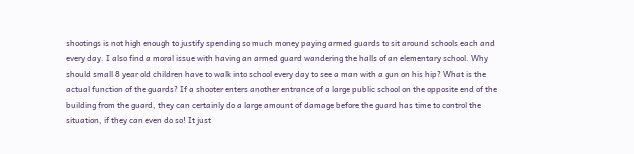shootings is not high enough to justify spending so much money paying armed guards to sit around schools each and every day. I also find a moral issue with having an armed guard wandering the halls of an elementary school. Why should small 8 year old children have to walk into school every day to see a man with a gun on his hip? What is the actual function of the guards? If a shooter enters another entrance of a large public school on the opposite end of the building from the guard, they can certainly do a large amount of damage before the guard has time to control the situation, if they can even do so! It just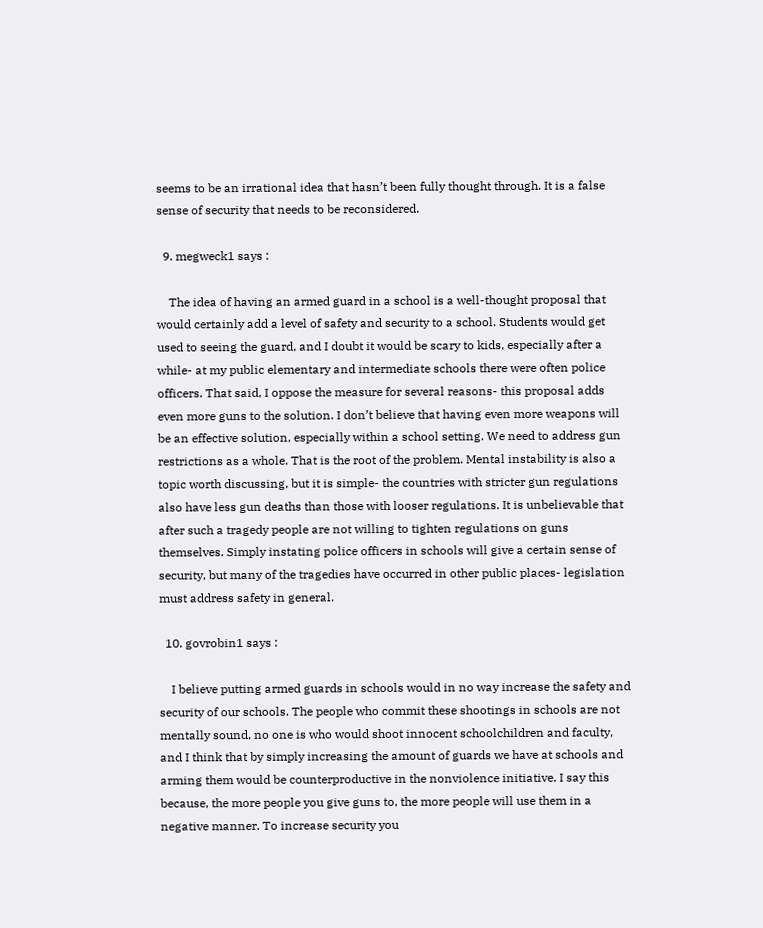seems to be an irrational idea that hasn’t been fully thought through. It is a false sense of security that needs to be reconsidered.

  9. megweck1 says :

    The idea of having an armed guard in a school is a well-thought proposal that would certainly add a level of safety and security to a school. Students would get used to seeing the guard, and I doubt it would be scary to kids, especially after a while- at my public elementary and intermediate schools there were often police officers. That said, I oppose the measure for several reasons- this proposal adds even more guns to the solution. I don’t believe that having even more weapons will be an effective solution, especially within a school setting. We need to address gun restrictions as a whole. That is the root of the problem. Mental instability is also a topic worth discussing, but it is simple- the countries with stricter gun regulations also have less gun deaths than those with looser regulations. It is unbelievable that after such a tragedy people are not willing to tighten regulations on guns themselves. Simply instating police officers in schools will give a certain sense of security, but many of the tragedies have occurred in other public places- legislation must address safety in general.

  10. govrobin1 says :

    I believe putting armed guards in schools would in no way increase the safety and security of our schools. The people who commit these shootings in schools are not mentally sound, no one is who would shoot innocent schoolchildren and faculty, and I think that by simply increasing the amount of guards we have at schools and arming them would be counterproductive in the nonviolence initiative. I say this because, the more people you give guns to, the more people will use them in a negative manner. To increase security you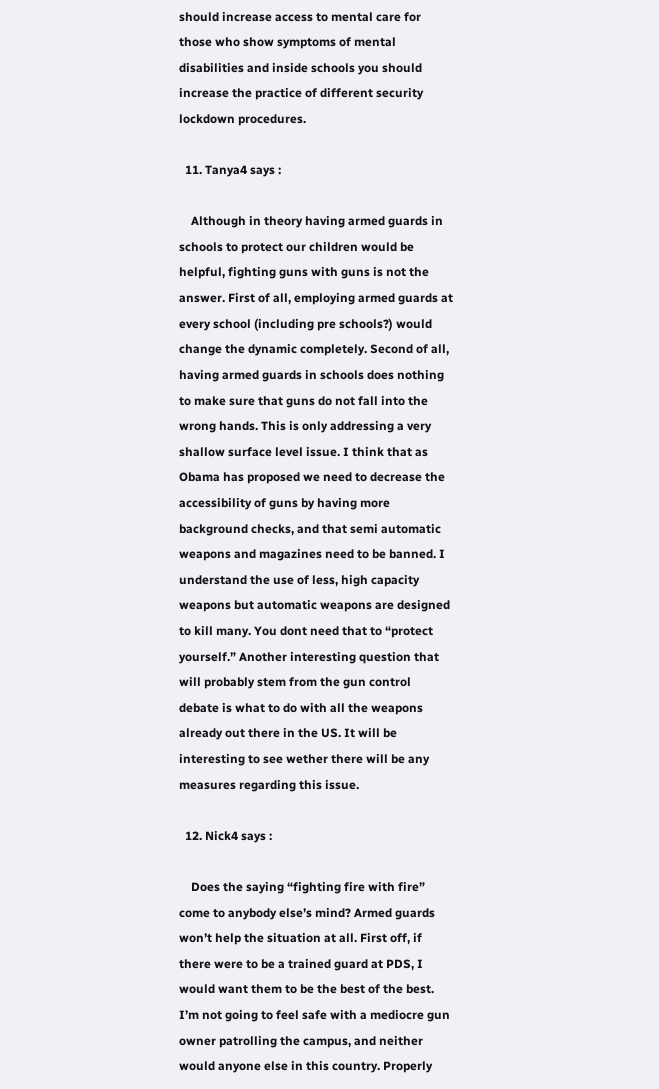should increase access to mental care for those who show symptoms of mental disabilities and inside schools you should increase the practice of different security lockdown procedures.

  11. Tanya4 says :

    Although in theory having armed guards in schools to protect our children would be helpful, fighting guns with guns is not the answer. First of all, employing armed guards at every school (including pre schools?) would change the dynamic completely. Second of all, having armed guards in schools does nothing to make sure that guns do not fall into the wrong hands. This is only addressing a very shallow surface level issue. I think that as Obama has proposed we need to decrease the accessibility of guns by having more background checks, and that semi automatic weapons and magazines need to be banned. I understand the use of less, high capacity weapons but automatic weapons are designed to kill many. You dont need that to “protect yourself.” Another interesting question that will probably stem from the gun control debate is what to do with all the weapons already out there in the US. It will be interesting to see wether there will be any measures regarding this issue.

  12. Nick4 says :

    Does the saying “fighting fire with fire” come to anybody else’s mind? Armed guards won’t help the situation at all. First off, if there were to be a trained guard at PDS, I would want them to be the best of the best. I’m not going to feel safe with a mediocre gun owner patrolling the campus, and neither would anyone else in this country. Properly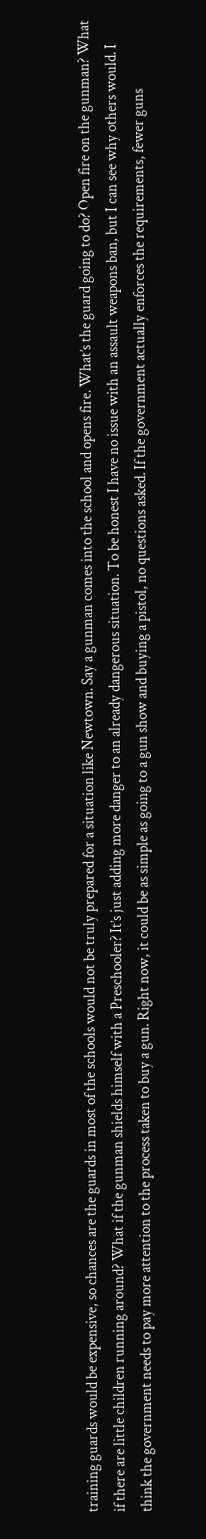training guards would be expensive, so chances are the guards in most of the schools would not be truly prepared for a situation like Newtown. Say a gunman comes into the school and opens fire. What’s the guard going to do? Open fire on the gunman? What if there are little children running around? What if the gunman shields himself with a Preschooler? It’s just adding more danger to an already dangerous situation. To be honest I have no issue with an assault weapons ban, but I can see why others would. I think the government needs to pay more attention to the process taken to buy a gun. Right now, it could be as simple as going to a gun show and buying a pistol, no questions asked. If the government actually enforces the requirements, fewer guns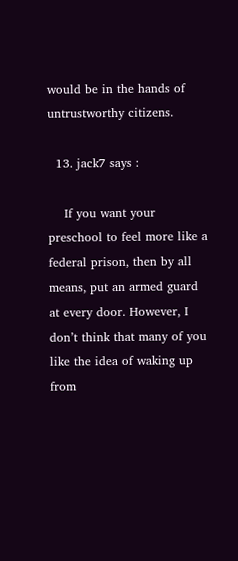would be in the hands of untrustworthy citizens.

  13. jack7 says :

    If you want your preschool to feel more like a federal prison, then by all means, put an armed guard at every door. However, I don’t think that many of you like the idea of waking up from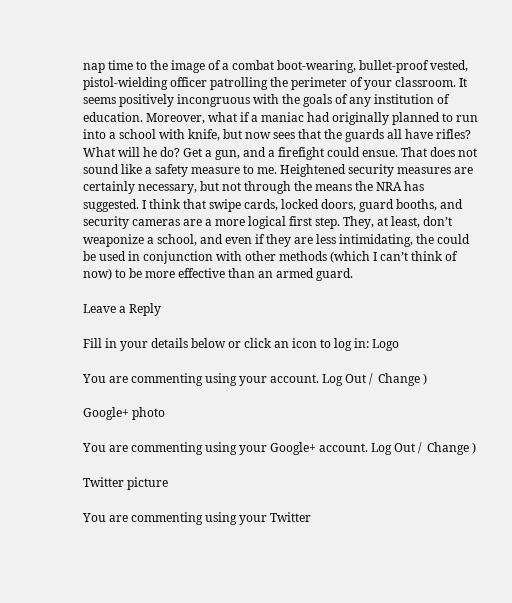nap time to the image of a combat boot-wearing, bullet-proof vested, pistol-wielding officer patrolling the perimeter of your classroom. It seems positively incongruous with the goals of any institution of education. Moreover, what if a maniac had originally planned to run into a school with knife, but now sees that the guards all have rifles? What will he do? Get a gun, and a firefight could ensue. That does not sound like a safety measure to me. Heightened security measures are certainly necessary, but not through the means the NRA has suggested. I think that swipe cards, locked doors, guard booths, and security cameras are a more logical first step. They, at least, don’t weaponize a school, and even if they are less intimidating, the could be used in conjunction with other methods (which I can’t think of now) to be more effective than an armed guard.

Leave a Reply

Fill in your details below or click an icon to log in: Logo

You are commenting using your account. Log Out /  Change )

Google+ photo

You are commenting using your Google+ account. Log Out /  Change )

Twitter picture

You are commenting using your Twitter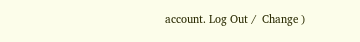account. Log Out /  Change )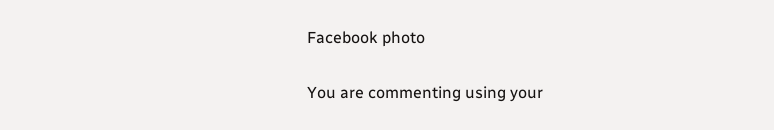Facebook photo

You are commenting using your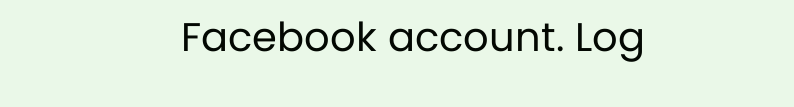Facebook account. Log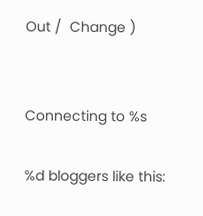Out /  Change )


Connecting to %s

%d bloggers like this: